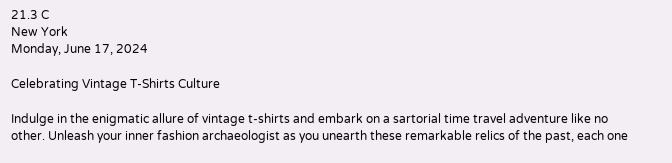21.3 C
New York
Monday, June 17, 2024

Celebrating Vintage T-Shirts Culture

Indulge in the enigmatic allure of vintage t-shirts and embark on a sartorial time travel adventure like no other. Unleash your inner fashion archaeologist as you unearth these remarkable relics of the past, each one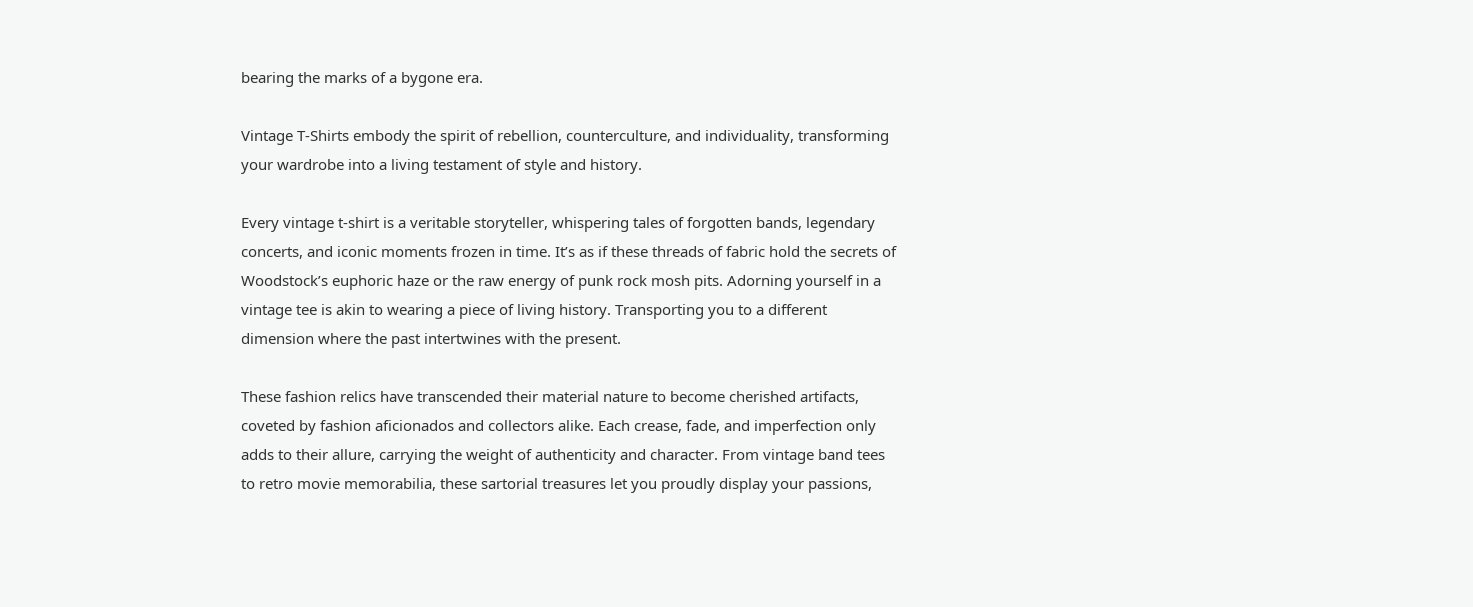bearing the marks of a bygone era.

Vintage T-Shirts embody the spirit of rebellion, counterculture, and individuality, transforming your wardrobe into a living testament of style and history.

Every vintage t-shirt is a veritable storyteller, whispering tales of forgotten bands, legendary concerts, and iconic moments frozen in time. It’s as if these threads of fabric hold the secrets of Woodstock’s euphoric haze or the raw energy of punk rock mosh pits. Adorning yourself in a vintage tee is akin to wearing a piece of living history. Transporting you to a different dimension where the past intertwines with the present.

These fashion relics have transcended their material nature to become cherished artifacts, coveted by fashion aficionados and collectors alike. Each crease, fade, and imperfection only adds to their allure, carrying the weight of authenticity and character. From vintage band tees to retro movie memorabilia, these sartorial treasures let you proudly display your passions,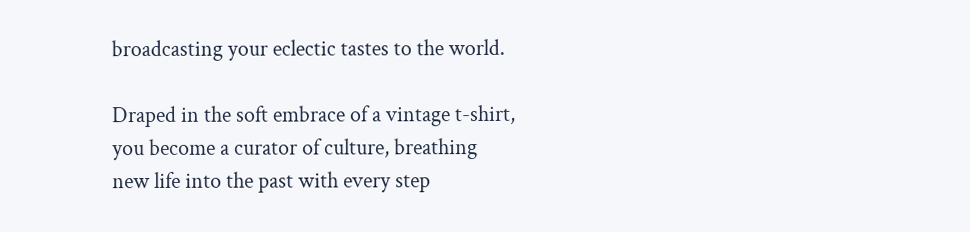broadcasting your eclectic tastes to the world.

Draped in the soft embrace of a vintage t-shirt, you become a curator of culture, breathing new life into the past with every step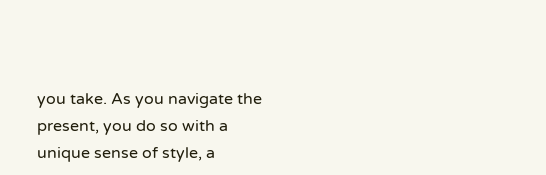you take. As you navigate the present, you do so with a unique sense of style, a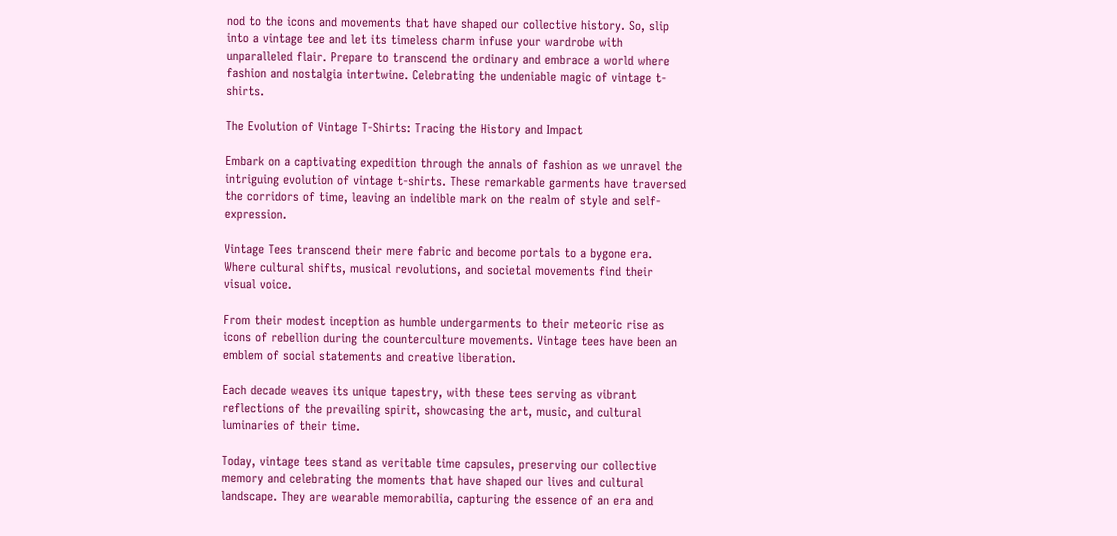nod to the icons and movements that have shaped our collective history. So, slip into a vintage tee and let its timeless charm infuse your wardrobe with unparalleled flair. Prepare to transcend the ordinary and embrace a world where fashion and nostalgia intertwine. Celebrating the undeniable magic of vintage t-shirts.

The Evolution of Vintage T-Shirts: Tracing the History and Impact

Embark on a captivating expedition through the annals of fashion as we unravel the intriguing evolution of vintage t-shirts. These remarkable garments have traversed the corridors of time, leaving an indelible mark on the realm of style and self-expression.

Vintage Tees transcend their mere fabric and become portals to a bygone era. Where cultural shifts, musical revolutions, and societal movements find their visual voice.

From their modest inception as humble undergarments to their meteoric rise as icons of rebellion during the counterculture movements. Vintage tees have been an emblem of social statements and creative liberation.

Each decade weaves its unique tapestry, with these tees serving as vibrant reflections of the prevailing spirit, showcasing the art, music, and cultural luminaries of their time.

Today, vintage tees stand as veritable time capsules, preserving our collective memory and celebrating the moments that have shaped our lives and cultural landscape. They are wearable memorabilia, capturing the essence of an era and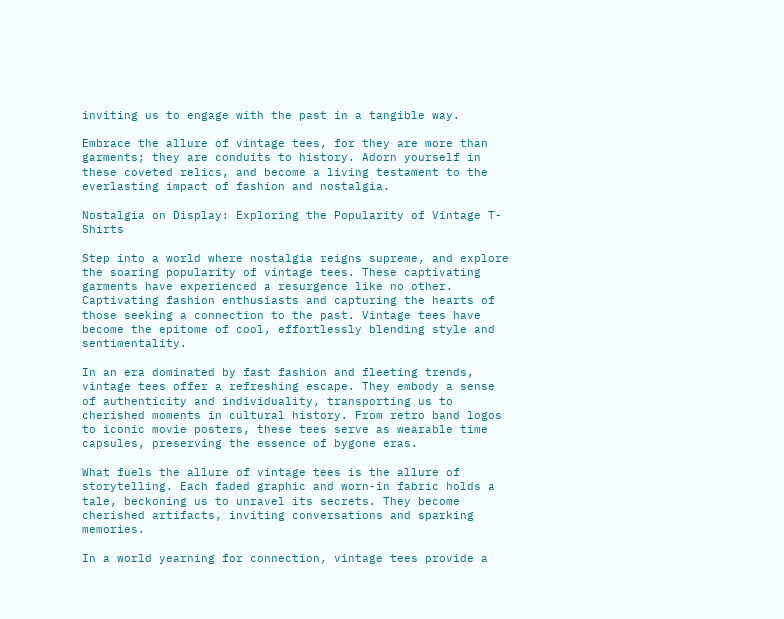inviting us to engage with the past in a tangible way.

Embrace the allure of vintage tees, for they are more than garments; they are conduits to history. Adorn yourself in these coveted relics, and become a living testament to the everlasting impact of fashion and nostalgia.

Nostalgia on Display: Exploring the Popularity of Vintage T-Shirts

Step into a world where nostalgia reigns supreme, and explore the soaring popularity of vintage tees. These captivating garments have experienced a resurgence like no other. Captivating fashion enthusiasts and capturing the hearts of those seeking a connection to the past. Vintage tees have become the epitome of cool, effortlessly blending style and sentimentality.

In an era dominated by fast fashion and fleeting trends, vintage tees offer a refreshing escape. They embody a sense of authenticity and individuality, transporting us to cherished moments in cultural history. From retro band logos to iconic movie posters, these tees serve as wearable time capsules, preserving the essence of bygone eras.

What fuels the allure of vintage tees is the allure of storytelling. Each faded graphic and worn-in fabric holds a tale, beckoning us to unravel its secrets. They become cherished artifacts, inviting conversations and sparking memories.

In a world yearning for connection, vintage tees provide a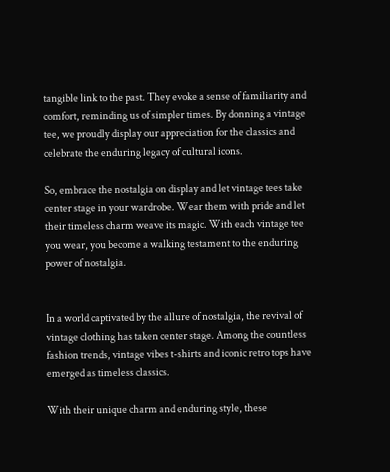tangible link to the past. They evoke a sense of familiarity and comfort, reminding us of simpler times. By donning a vintage tee, we proudly display our appreciation for the classics and celebrate the enduring legacy of cultural icons.

So, embrace the nostalgia on display and let vintage tees take center stage in your wardrobe. Wear them with pride and let their timeless charm weave its magic. With each vintage tee you wear, you become a walking testament to the enduring power of nostalgia.


In a world captivated by the allure of nostalgia, the revival of vintage clothing has taken center stage. Among the countless fashion trends, vintage vibes t-shirts and iconic retro tops have emerged as timeless classics.

With their unique charm and enduring style, these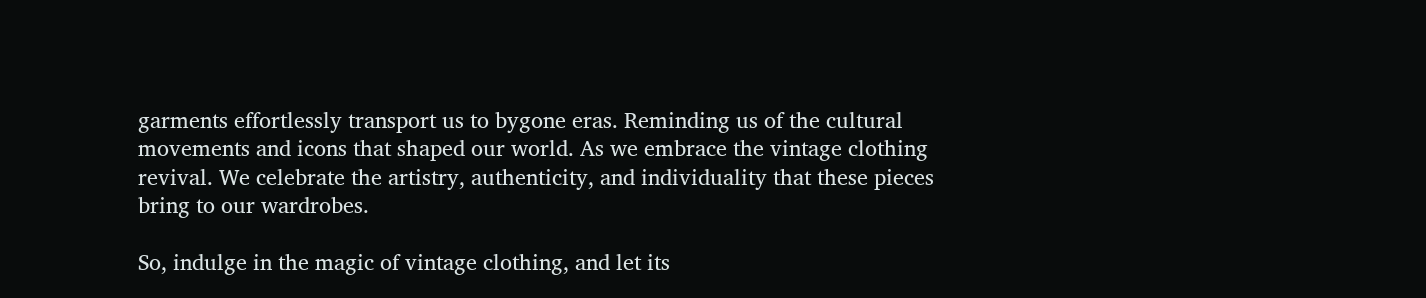garments effortlessly transport us to bygone eras. Reminding us of the cultural movements and icons that shaped our world. As we embrace the vintage clothing revival. We celebrate the artistry, authenticity, and individuality that these pieces bring to our wardrobes.

So, indulge in the magic of vintage clothing, and let its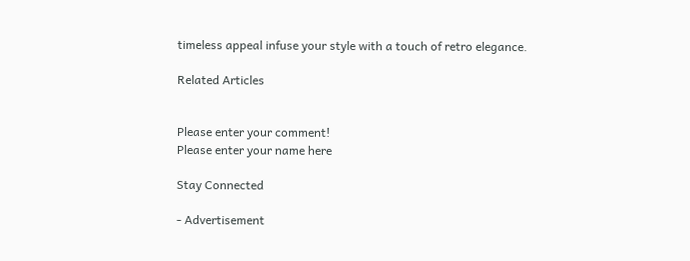timeless appeal infuse your style with a touch of retro elegance.

Related Articles


Please enter your comment!
Please enter your name here

Stay Connected

- Advertisement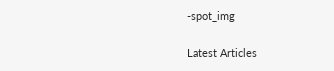-spot_img

Latest Articles